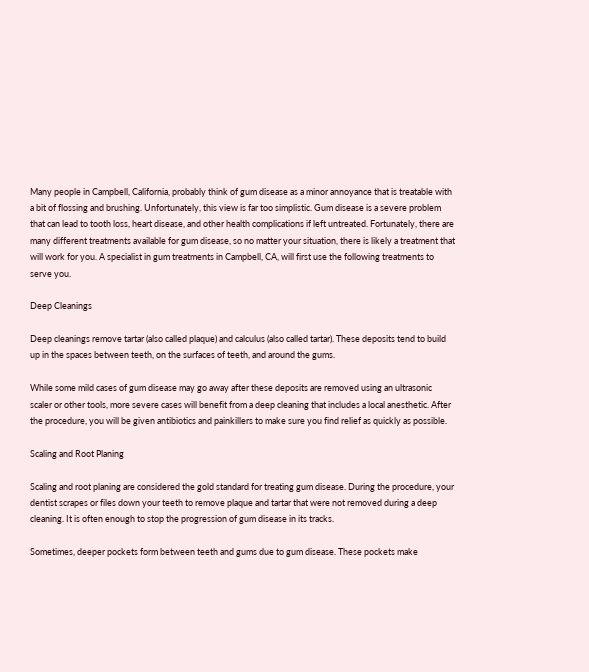Many people in Campbell, California, probably think of gum disease as a minor annoyance that is treatable with a bit of flossing and brushing. Unfortunately, this view is far too simplistic. Gum disease is a severe problem that can lead to tooth loss, heart disease, and other health complications if left untreated. Fortunately, there are many different treatments available for gum disease, so no matter your situation, there is likely a treatment that will work for you. A specialist in gum treatments in Campbell, CA, will first use the following treatments to serve you.

Deep Cleanings

Deep cleanings remove tartar (also called plaque) and calculus (also called tartar). These deposits tend to build up in the spaces between teeth, on the surfaces of teeth, and around the gums.

While some mild cases of gum disease may go away after these deposits are removed using an ultrasonic scaler or other tools, more severe cases will benefit from a deep cleaning that includes a local anesthetic. After the procedure, you will be given antibiotics and painkillers to make sure you find relief as quickly as possible.

Scaling and Root Planing

Scaling and root planing are considered the gold standard for treating gum disease. During the procedure, your dentist scrapes or files down your teeth to remove plaque and tartar that were not removed during a deep cleaning. It is often enough to stop the progression of gum disease in its tracks.

Sometimes, deeper pockets form between teeth and gums due to gum disease. These pockets make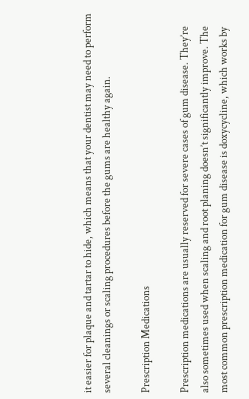it easier for plaque and tartar to hide, which means that your dentist may need to perform several cleanings or scaling procedures before the gums are healthy again.

Prescription Medications

Prescription medications are usually reserved for severe cases of gum disease. They’re also sometimes used when scaling and root planing doesn’t significantly improve. The most common prescription medication for gum disease is doxycycline, which works by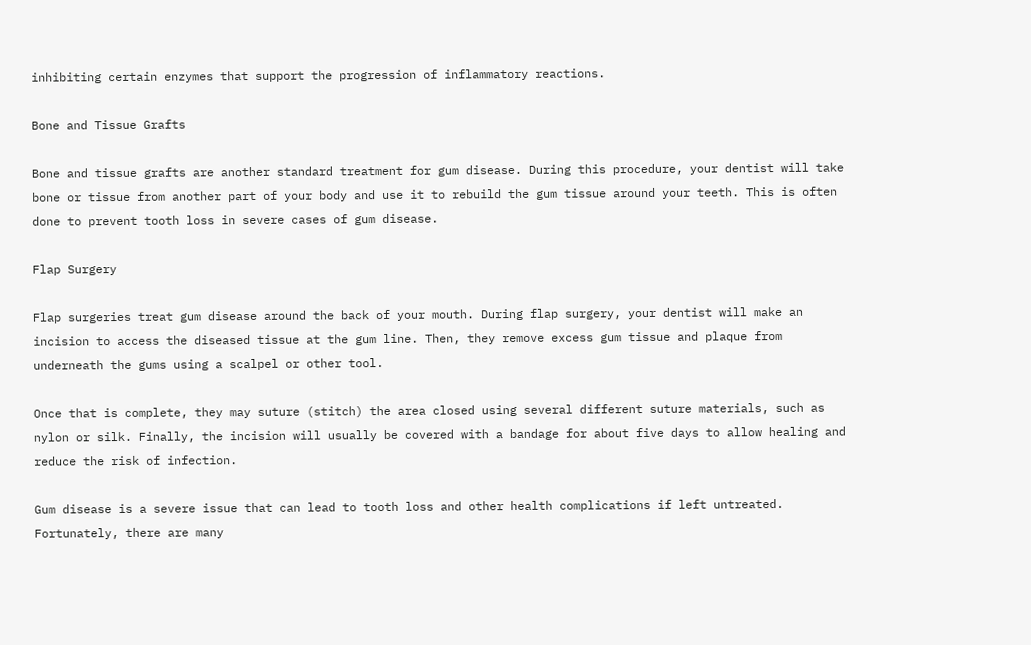inhibiting certain enzymes that support the progression of inflammatory reactions.

Bone and Tissue Grafts

Bone and tissue grafts are another standard treatment for gum disease. During this procedure, your dentist will take bone or tissue from another part of your body and use it to rebuild the gum tissue around your teeth. This is often done to prevent tooth loss in severe cases of gum disease.

Flap Surgery

Flap surgeries treat gum disease around the back of your mouth. During flap surgery, your dentist will make an incision to access the diseased tissue at the gum line. Then, they remove excess gum tissue and plaque from underneath the gums using a scalpel or other tool.

Once that is complete, they may suture (stitch) the area closed using several different suture materials, such as nylon or silk. Finally, the incision will usually be covered with a bandage for about five days to allow healing and reduce the risk of infection.

Gum disease is a severe issue that can lead to tooth loss and other health complications if left untreated. Fortunately, there are many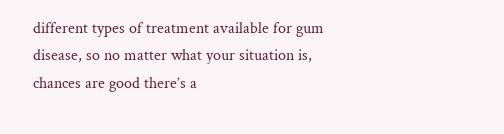different types of treatment available for gum disease, so no matter what your situation is, chances are good there’s a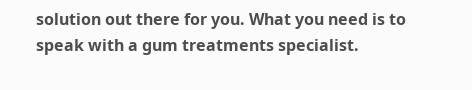solution out there for you. What you need is to speak with a gum treatments specialist.